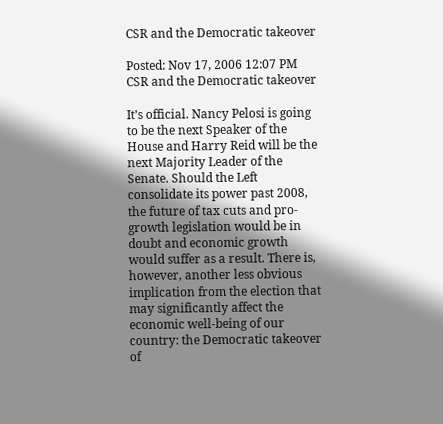CSR and the Democratic takeover

Posted: Nov 17, 2006 12:07 PM
CSR and the Democratic takeover

It’s official. Nancy Pelosi is going to be the next Speaker of the House and Harry Reid will be the next Majority Leader of the Senate. Should the Left consolidate its power past 2008, the future of tax cuts and pro-growth legislation would be in doubt and economic growth would suffer as a result. There is, however, another less obvious implication from the election that may significantly affect the economic well-being of our country: the Democratic takeover of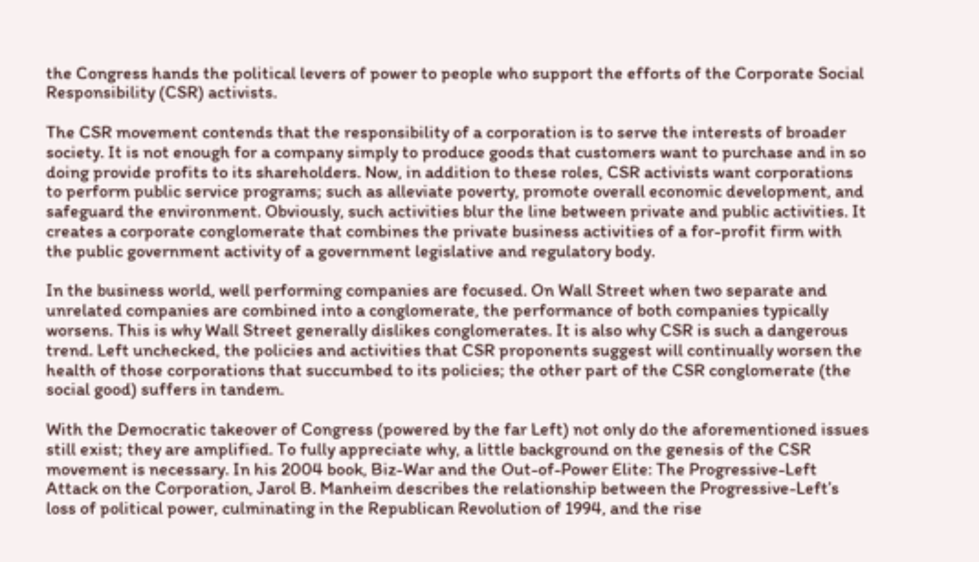the Congress hands the political levers of power to people who support the efforts of the Corporate Social Responsibility (CSR) activists.

The CSR movement contends that the responsibility of a corporation is to serve the interests of broader society. It is not enough for a company simply to produce goods that customers want to purchase and in so doing provide profits to its shareholders. Now, in addition to these roles, CSR activists want corporations to perform public service programs; such as alleviate poverty, promote overall economic development, and safeguard the environment. Obviously, such activities blur the line between private and public activities. It creates a corporate conglomerate that combines the private business activities of a for-profit firm with the public government activity of a government legislative and regulatory body.

In the business world, well performing companies are focused. On Wall Street when two separate and unrelated companies are combined into a conglomerate, the performance of both companies typically worsens. This is why Wall Street generally dislikes conglomerates. It is also why CSR is such a dangerous trend. Left unchecked, the policies and activities that CSR proponents suggest will continually worsen the health of those corporations that succumbed to its policies; the other part of the CSR conglomerate (the social good) suffers in tandem.

With the Democratic takeover of Congress (powered by the far Left) not only do the aforementioned issues still exist; they are amplified. To fully appreciate why, a little background on the genesis of the CSR movement is necessary. In his 2004 book, Biz-War and the Out-of-Power Elite: The Progressive-Left Attack on the Corporation, Jarol B. Manheim describes the relationship between the Progressive-Left’s loss of political power, culminating in the Republican Revolution of 1994, and the rise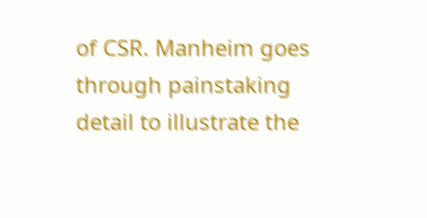of CSR. Manheim goes through painstaking detail to illustrate the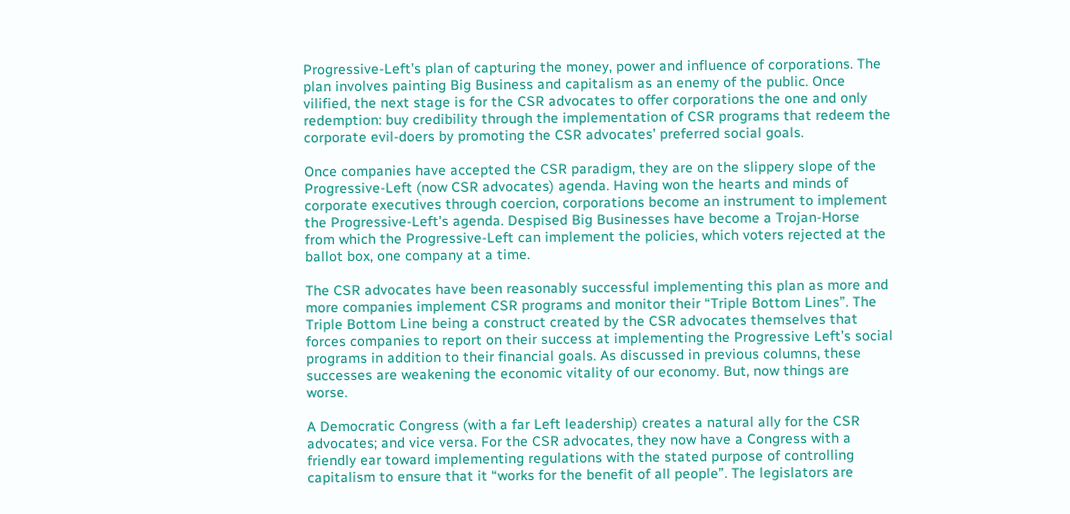Progressive-Left’s plan of capturing the money, power and influence of corporations. The plan involves painting Big Business and capitalism as an enemy of the public. Once vilified, the next stage is for the CSR advocates to offer corporations the one and only redemption: buy credibility through the implementation of CSR programs that redeem the corporate evil-doers by promoting the CSR advocates’ preferred social goals.

Once companies have accepted the CSR paradigm, they are on the slippery slope of the Progressive-Left (now CSR advocates) agenda. Having won the hearts and minds of corporate executives through coercion, corporations become an instrument to implement the Progressive-Left’s agenda. Despised Big Businesses have become a Trojan-Horse from which the Progressive-Left can implement the policies, which voters rejected at the ballot box, one company at a time.

The CSR advocates have been reasonably successful implementing this plan as more and more companies implement CSR programs and monitor their “Triple Bottom Lines”. The Triple Bottom Line being a construct created by the CSR advocates themselves that forces companies to report on their success at implementing the Progressive Left’s social programs in addition to their financial goals. As discussed in previous columns, these successes are weakening the economic vitality of our economy. But, now things are worse.

A Democratic Congress (with a far Left leadership) creates a natural ally for the CSR advocates; and vice versa. For the CSR advocates, they now have a Congress with a friendly ear toward implementing regulations with the stated purpose of controlling capitalism to ensure that it “works for the benefit of all people”. The legislators are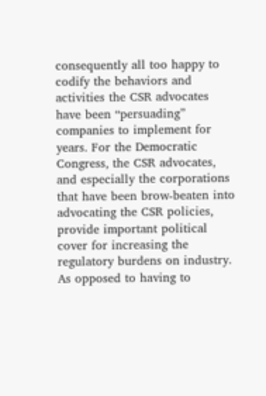consequently all too happy to codify the behaviors and activities the CSR advocates have been “persuading” companies to implement for years. For the Democratic Congress, the CSR advocates, and especially the corporations that have been brow-beaten into advocating the CSR policies, provide important political cover for increasing the regulatory burdens on industry. As opposed to having to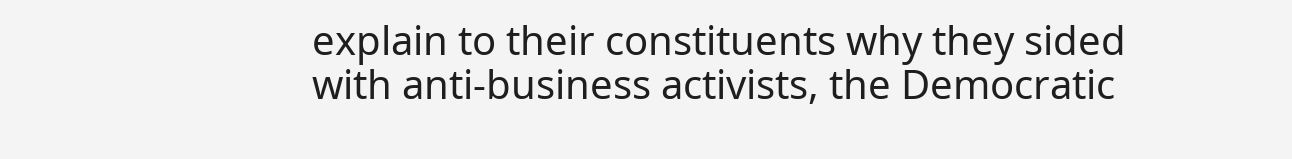explain to their constituents why they sided with anti-business activists, the Democratic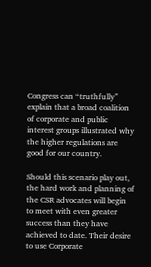Congress can “truthfully” explain that a broad coalition of corporate and public interest groups illustrated why the higher regulations are good for our country.

Should this scenario play out, the hard work and planning of the CSR advocates will begin to meet with even greater success than they have achieved to date. Their desire to use Corporate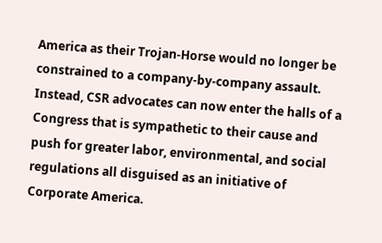America as their Trojan-Horse would no longer be constrained to a company-by-company assault. Instead, CSR advocates can now enter the halls of a Congress that is sympathetic to their cause and push for greater labor, environmental, and social regulations all disguised as an initiative of Corporate America.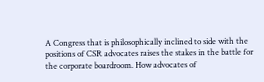A Congress that is philosophically inclined to side with the positions of CSR advocates raises the stakes in the battle for the corporate boardroom. How advocates of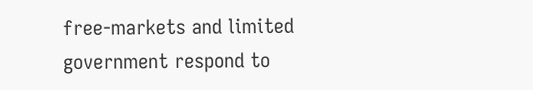free-markets and limited government respond to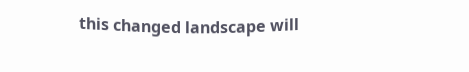this changed landscape will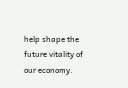help shape the future vitality of our economy.